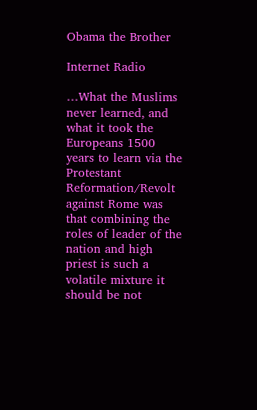Obama the Brother

Internet Radio

…What the Muslims never learned, and what it took the Europeans 1500 years to learn via the Protestant Reformation/Revolt against Rome was that combining the roles of leader of the nation and high priest is such a volatile mixture it should be not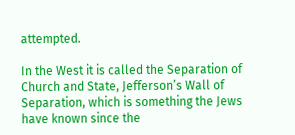attempted.

In the West it is called the Separation of Church and State, Jefferson’s Wall of Separation, which is something the Jews have known since the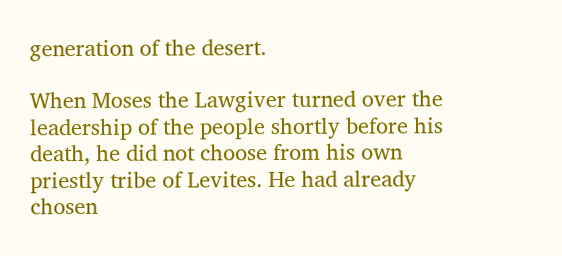generation of the desert.

When Moses the Lawgiver turned over the leadership of the people shortly before his death, he did not choose from his own priestly tribe of Levites. He had already chosen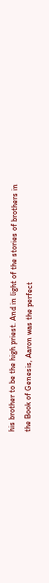his brother to be the high priest. And in light of the stories of brothers in the Book of Genesis, Aaron was the perfect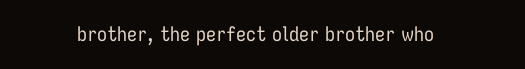brother, the perfect older brother who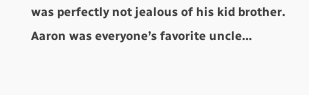was perfectly not jealous of his kid brother. Aaron was everyone’s favorite uncle…